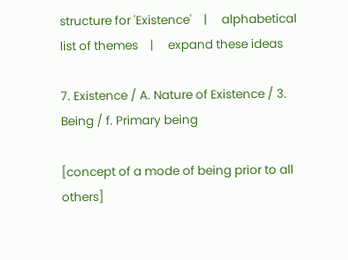structure for 'Existence'    |     alphabetical list of themes    |     expand these ideas

7. Existence / A. Nature of Existence / 3. Being / f. Primary being

[concept of a mode of being prior to all others]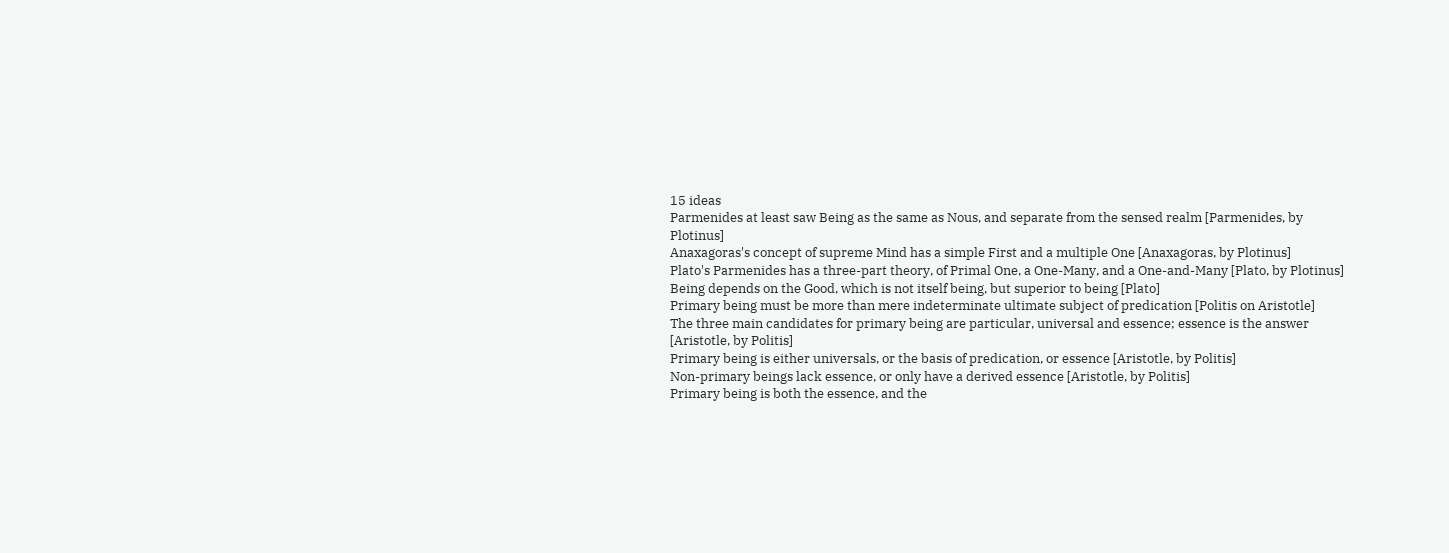15 ideas
Parmenides at least saw Being as the same as Nous, and separate from the sensed realm [Parmenides, by Plotinus]
Anaxagoras's concept of supreme Mind has a simple First and a multiple One [Anaxagoras, by Plotinus]
Plato's Parmenides has a three-part theory, of Primal One, a One-Many, and a One-and-Many [Plato, by Plotinus]
Being depends on the Good, which is not itself being, but superior to being [Plato]
Primary being must be more than mere indeterminate ultimate subject of predication [Politis on Aristotle]
The three main candidates for primary being are particular, universal and essence; essence is the answer [Aristotle, by Politis]
Primary being is either universals, or the basis of predication, or essence [Aristotle, by Politis]
Non-primary beings lack essence, or only have a derived essence [Aristotle, by Politis]
Primary being is both the essence, and the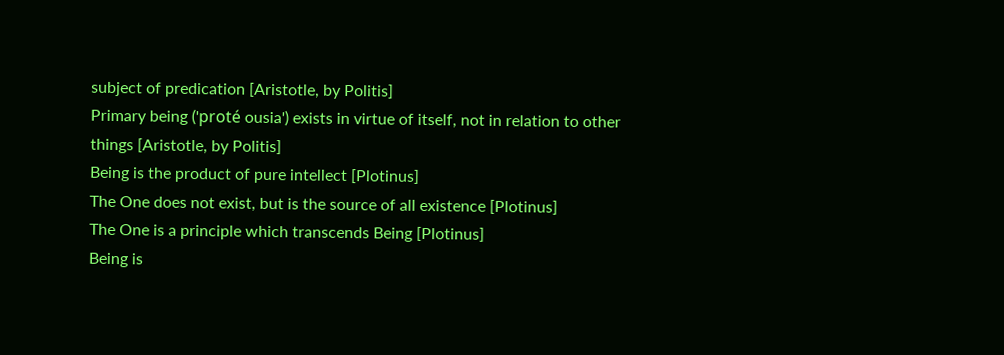subject of predication [Aristotle, by Politis]
Primary being ('proté ousia') exists in virtue of itself, not in relation to other things [Aristotle, by Politis]
Being is the product of pure intellect [Plotinus]
The One does not exist, but is the source of all existence [Plotinus]
The One is a principle which transcends Being [Plotinus]
Being is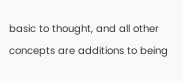basic to thought, and all other concepts are additions to being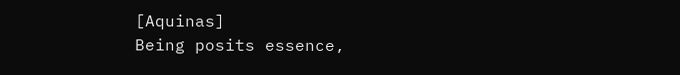[Aquinas]
Being posits essence,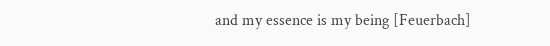and my essence is my being [Feuerbach]